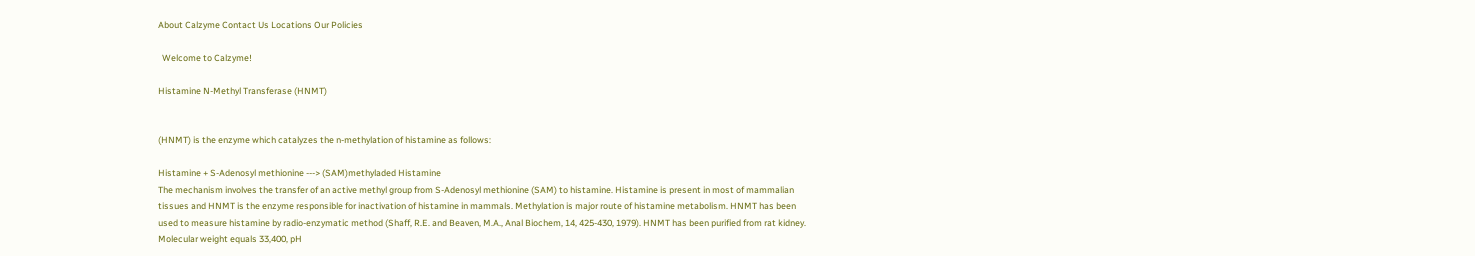About Calzyme Contact Us Locations Our Policies

  Welcome to Calzyme!

Histamine N-Methyl Transferase (HNMT)


(HNMT) is the enzyme which catalyzes the n-methylation of histamine as follows:

Histamine + S-Adenosyl methionine ---> (SAM)methyladed Histamine
The mechanism involves the transfer of an active methyl group from S-Adenosyl methionine (SAM) to histamine. Histamine is present in most of mammalian tissues and HNMT is the enzyme responsible for inactivation of histamine in mammals. Methylation is major route of histamine metabolism. HNMT has been used to measure histamine by radio-enzymatic method (Shaff, R.E. and Beaven, M.A., Anal Biochem, 14, 425-430, 1979). HNMT has been purified from rat kidney. Molecular weight equals 33,400, pH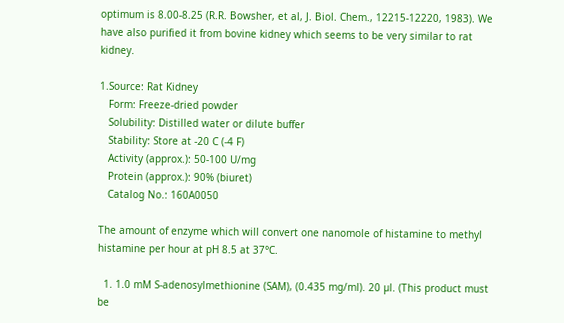optimum is 8.00-8.25 (R.R. Bowsher, et al, J. Biol. Chem., 12215-12220, 1983). We have also purified it from bovine kidney which seems to be very similar to rat kidney.

1.Source: Rat Kidney
   Form: Freeze-dried powder
   Solubility: Distilled water or dilute buffer
   Stability: Store at -20 C (-4 F)
   Activity (approx.): 50-100 U/mg
   Protein (approx.): 90% (biuret)
   Catalog No.: 160A0050

The amount of enzyme which will convert one nanomole of histamine to methyl histamine per hour at pH 8.5 at 37°C.

  1. 1.0 mM S-adenosylmethionine (SAM), (0.435 mg/ml). 20 µl. (This product must be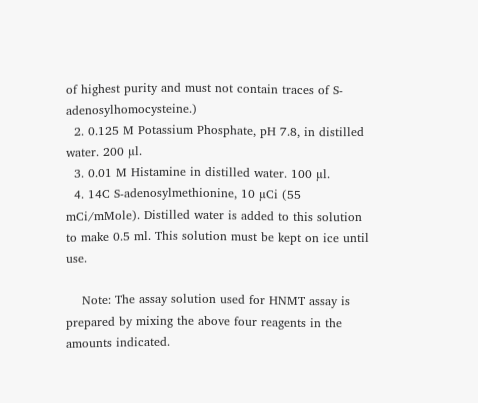of highest purity and must not contain traces of S-adenosylhomocysteine.)
  2. 0.125 M Potassium Phosphate, pH 7.8, in distilled water. 200 µl.
  3. 0.01 M Histamine in distilled water. 100 µl.
  4. 14C S-adenosylmethionine, 10 µCi (55 mCi/mMole). Distilled water is added to this solution to make 0.5 ml. This solution must be kept on ice until use.

    Note: The assay solution used for HNMT assay is prepared by mixing the above four reagents in the amounts indicated.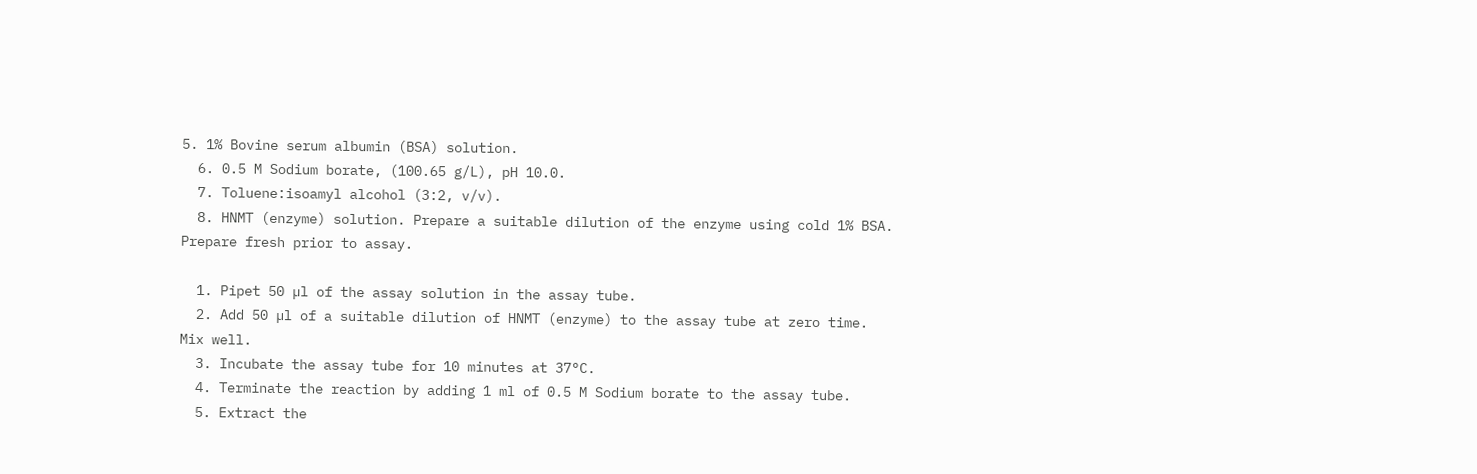5. 1% Bovine serum albumin (BSA) solution.
  6. 0.5 M Sodium borate, (100.65 g/L), pH 10.0.
  7. Toluene:isoamyl alcohol (3:2, v/v).
  8. HNMT (enzyme) solution. Prepare a suitable dilution of the enzyme using cold 1% BSA. Prepare fresh prior to assay.

  1. Pipet 50 µl of the assay solution in the assay tube.
  2. Add 50 µl of a suitable dilution of HNMT (enzyme) to the assay tube at zero time. Mix well.
  3. Incubate the assay tube for 10 minutes at 37°C.
  4. Terminate the reaction by adding 1 ml of 0.5 M Sodium borate to the assay tube.
  5. Extract the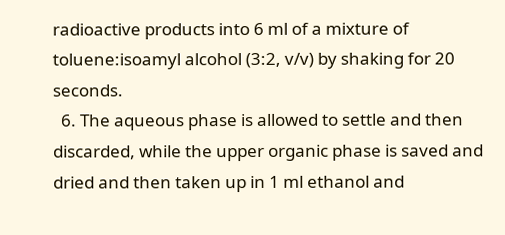radioactive products into 6 ml of a mixture of toluene:isoamyl alcohol (3:2, v/v) by shaking for 20 seconds.
  6. The aqueous phase is allowed to settle and then discarded, while the upper organic phase is saved and dried and then taken up in 1 ml ethanol and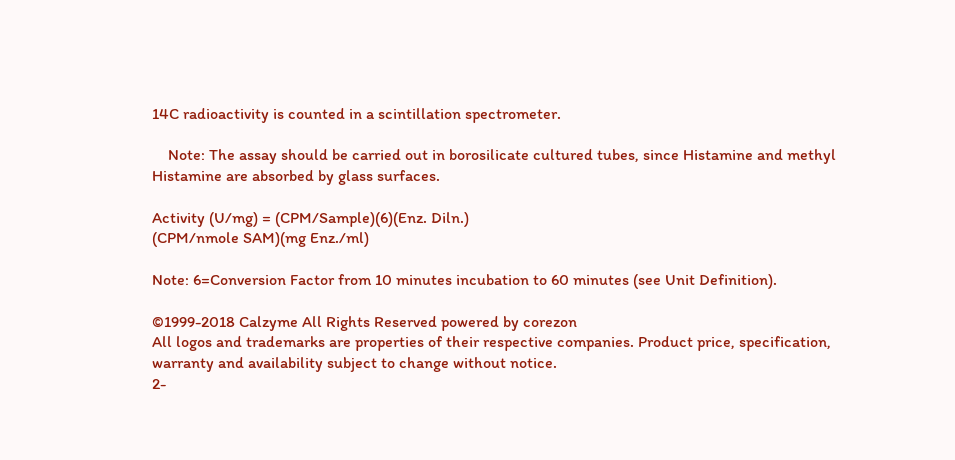14C radioactivity is counted in a scintillation spectrometer.

    Note: The assay should be carried out in borosilicate cultured tubes, since Histamine and methyl Histamine are absorbed by glass surfaces.

Activity (U/mg) = (CPM/Sample)(6)(Enz. Diln.)
(CPM/nmole SAM)(mg Enz./ml)

Note: 6=Conversion Factor from 10 minutes incubation to 60 minutes (see Unit Definition).

©1999-2018 Calzyme All Rights Reserved powered by corezon
All logos and trademarks are properties of their respective companies. Product price, specification, warranty and availability subject to change without notice.
2-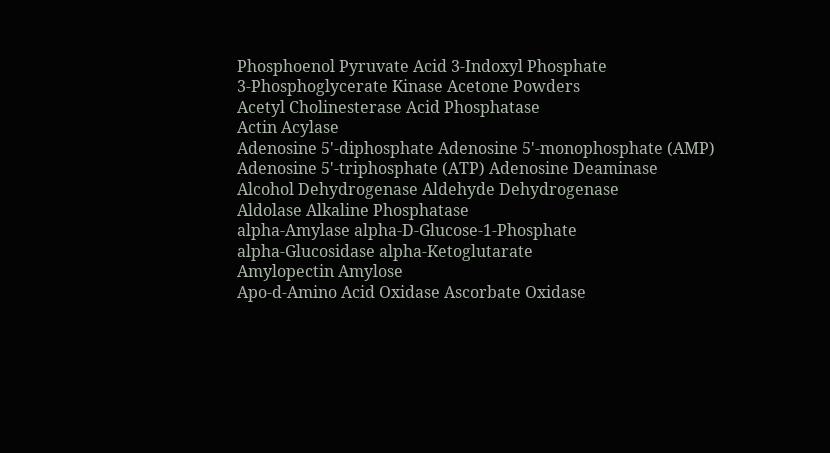Phosphoenol Pyruvate Acid 3-Indoxyl Phosphate
3-Phosphoglycerate Kinase Acetone Powders
Acetyl Cholinesterase Acid Phosphatase
Actin Acylase
Adenosine 5'-diphosphate Adenosine 5'-monophosphate (AMP)
Adenosine 5'-triphosphate (ATP) Adenosine Deaminase
Alcohol Dehydrogenase Aldehyde Dehydrogenase
Aldolase Alkaline Phosphatase
alpha-Amylase alpha-D-Glucose-1-Phosphate
alpha-Glucosidase alpha-Ketoglutarate
Amylopectin Amylose
Apo-d-Amino Acid Oxidase Ascorbate Oxidase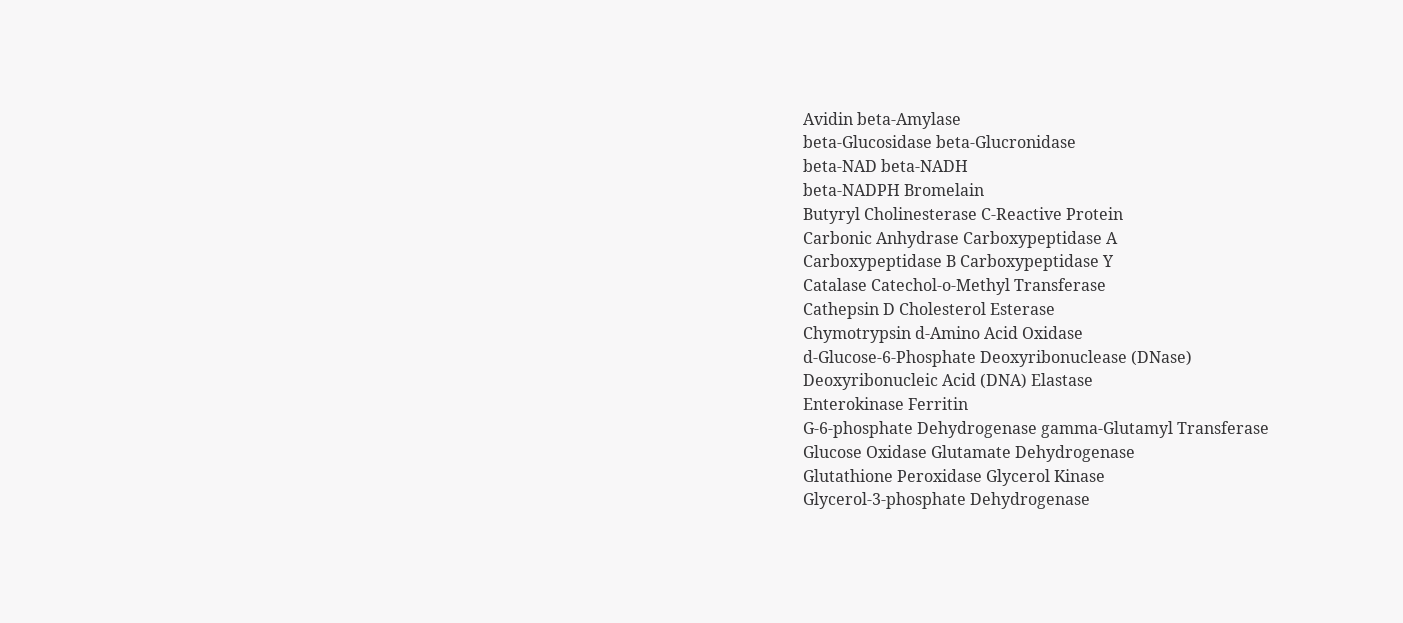Avidin beta-Amylase
beta-Glucosidase beta-Glucronidase
beta-NAD beta-NADH
beta-NADPH Bromelain
Butyryl Cholinesterase C-Reactive Protein
Carbonic Anhydrase Carboxypeptidase A
Carboxypeptidase B Carboxypeptidase Y
Catalase Catechol-o-Methyl Transferase
Cathepsin D Cholesterol Esterase
Chymotrypsin d-Amino Acid Oxidase
d-Glucose-6-Phosphate Deoxyribonuclease (DNase)
Deoxyribonucleic Acid (DNA) Elastase
Enterokinase Ferritin
G-6-phosphate Dehydrogenase gamma-Glutamyl Transferase
Glucose Oxidase Glutamate Dehydrogenase
Glutathione Peroxidase Glycerol Kinase
Glycerol-3-phosphate Dehydrogenase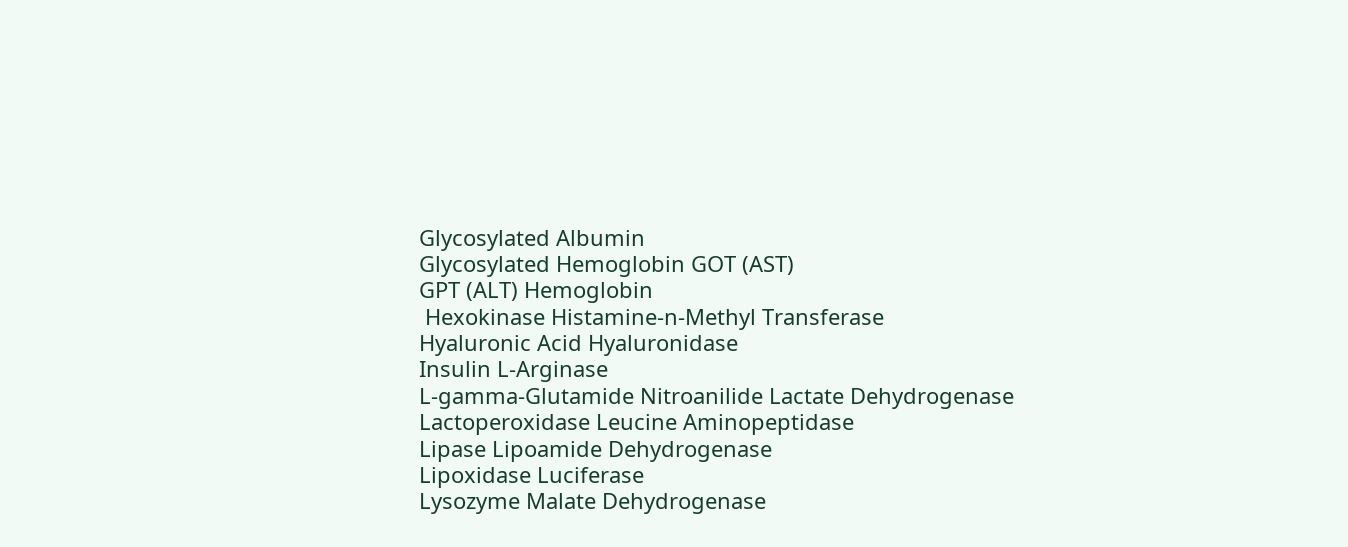Glycosylated Albumin
Glycosylated Hemoglobin GOT (AST)
GPT (ALT) Hemoglobin
 Hexokinase Histamine-n-Methyl Transferase
Hyaluronic Acid Hyaluronidase
Insulin L-Arginase
L-gamma-Glutamide Nitroanilide Lactate Dehydrogenase
Lactoperoxidase Leucine Aminopeptidase
Lipase Lipoamide Dehydrogenase
Lipoxidase Luciferase
Lysozyme Malate Dehydrogenase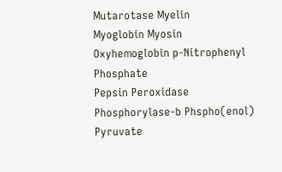Mutarotase Myelin
Myoglobin Myosin
Oxyhemoglobin p-Nitrophenyl Phosphate
Pepsin Peroxidase
Phosphorylase-b Phspho(enol) Pyruvate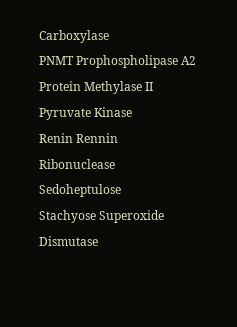Carboxylase
PNMT Prophospholipase A2
Protein Methylase II Pyruvate Kinase
Renin Rennin
Ribonuclease Sedoheptulose
Stachyose Superoxide Dismutase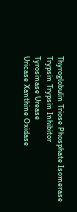Thyroglobulin Triose Phosphate Isomerase
Trypsin Trypsin Inhibitor
Tyrosinase Urease
Uricase Xanthine Oxidase